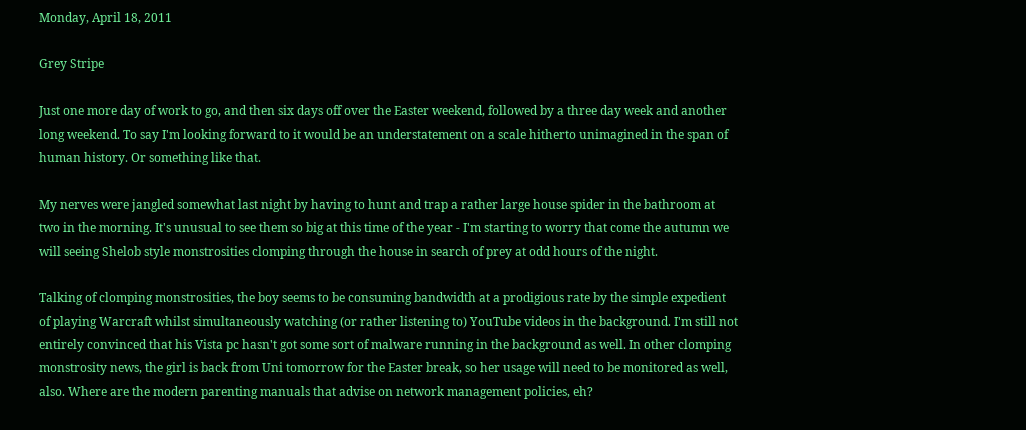Monday, April 18, 2011

Grey Stripe

Just one more day of work to go, and then six days off over the Easter weekend, followed by a three day week and another long weekend. To say I'm looking forward to it would be an understatement on a scale hitherto unimagined in the span of human history. Or something like that.

My nerves were jangled somewhat last night by having to hunt and trap a rather large house spider in the bathroom at two in the morning. It's unusual to see them so big at this time of the year - I'm starting to worry that come the autumn we will seeing Shelob style monstrosities clomping through the house in search of prey at odd hours of the night.

Talking of clomping monstrosities, the boy seems to be consuming bandwidth at a prodigious rate by the simple expedient of playing Warcraft whilst simultaneously watching (or rather listening to) YouTube videos in the background. I'm still not entirely convinced that his Vista pc hasn't got some sort of malware running in the background as well. In other clomping monstrosity news, the girl is back from Uni tomorrow for the Easter break, so her usage will need to be monitored as well, also. Where are the modern parenting manuals that advise on network management policies, eh?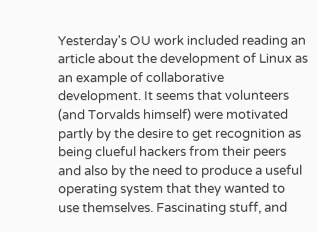Yesterday's OU work included reading an article about the development of Linux as an example of collaborative development. It seems that volunteers (and Torvalds himself) were motivated partly by the desire to get recognition as being clueful hackers from their peers and also by the need to produce a useful operating system that they wanted to use themselves. Fascinating stuff, and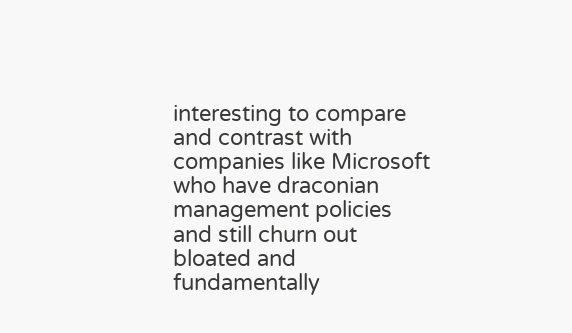interesting to compare and contrast with companies like Microsoft who have draconian management policies and still churn out bloated and fundamentally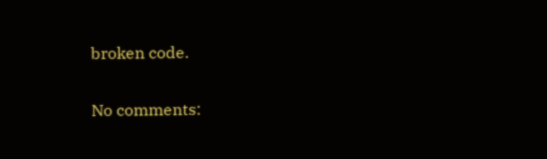broken code.

No comments: